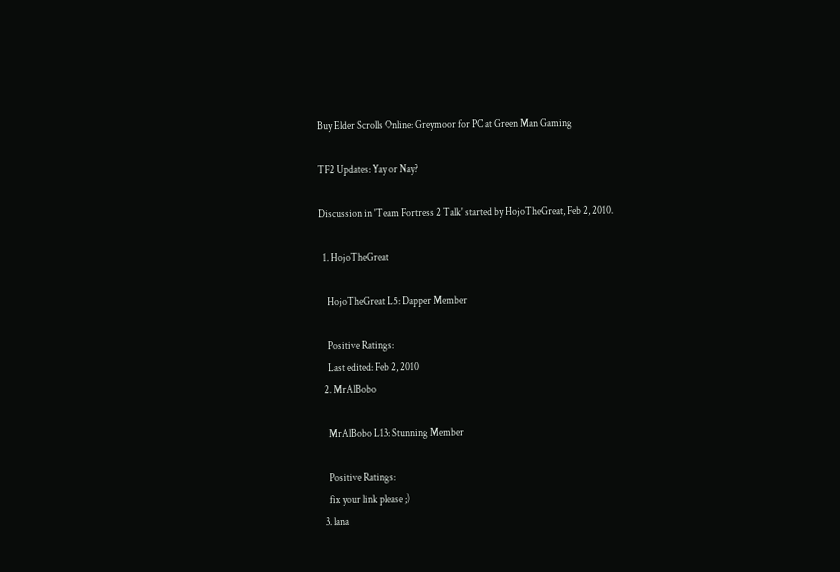Buy Elder Scrolls Online: Greymoor for PC at Green Man Gaming

TF2 Updates: Yay or Nay?

Discussion in 'Team Fortress 2 Talk' started by HojoTheGreat, Feb 2, 2010.

  1. HojoTheGreat

    HojoTheGreat L5: Dapper Member

    Positive Ratings:
    Last edited: Feb 2, 2010
  2. MrAlBobo

    MrAlBobo L13: Stunning Member

    Positive Ratings:
    fix your link please ;)
  3. lana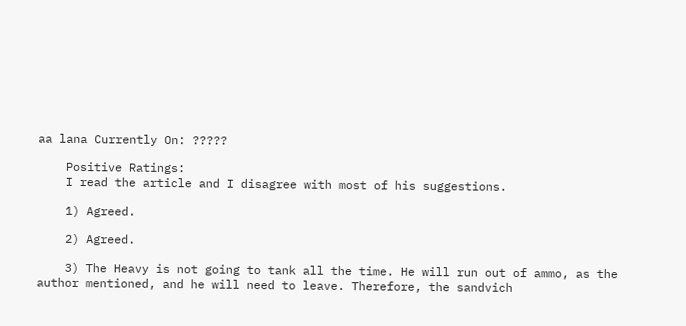aa lana Currently On: ?????

    Positive Ratings:
    I read the article and I disagree with most of his suggestions.

    1) Agreed.

    2) Agreed.

    3) The Heavy is not going to tank all the time. He will run out of ammo, as the author mentioned, and he will need to leave. Therefore, the sandvich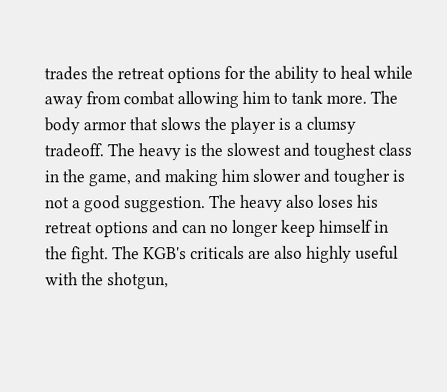trades the retreat options for the ability to heal while away from combat allowing him to tank more. The body armor that slows the player is a clumsy tradeoff. The heavy is the slowest and toughest class in the game, and making him slower and tougher is not a good suggestion. The heavy also loses his retreat options and can no longer keep himself in the fight. The KGB's criticals are also highly useful with the shotgun,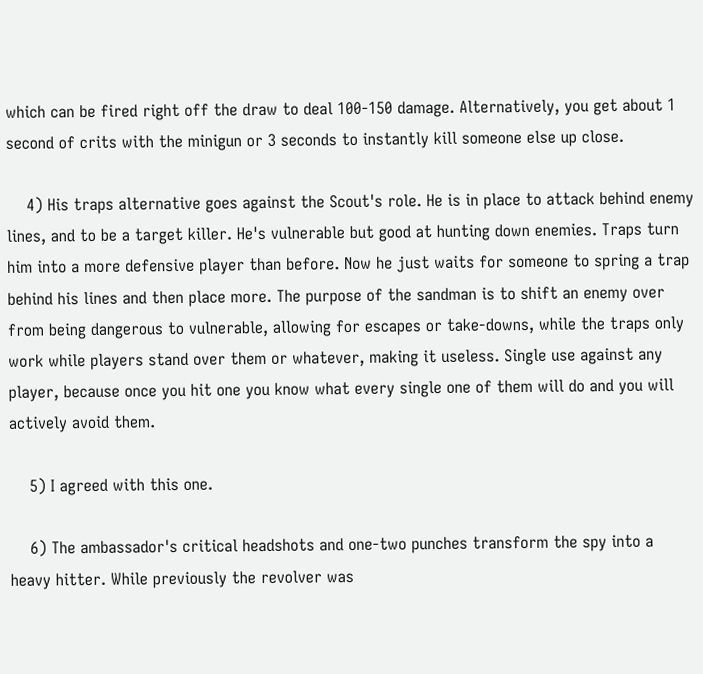which can be fired right off the draw to deal 100-150 damage. Alternatively, you get about 1 second of crits with the minigun or 3 seconds to instantly kill someone else up close.

    4) His traps alternative goes against the Scout's role. He is in place to attack behind enemy lines, and to be a target killer. He's vulnerable but good at hunting down enemies. Traps turn him into a more defensive player than before. Now he just waits for someone to spring a trap behind his lines and then place more. The purpose of the sandman is to shift an enemy over from being dangerous to vulnerable, allowing for escapes or take-downs, while the traps only work while players stand over them or whatever, making it useless. Single use against any player, because once you hit one you know what every single one of them will do and you will actively avoid them.

    5) I agreed with this one.

    6) The ambassador's critical headshots and one-two punches transform the spy into a heavy hitter. While previously the revolver was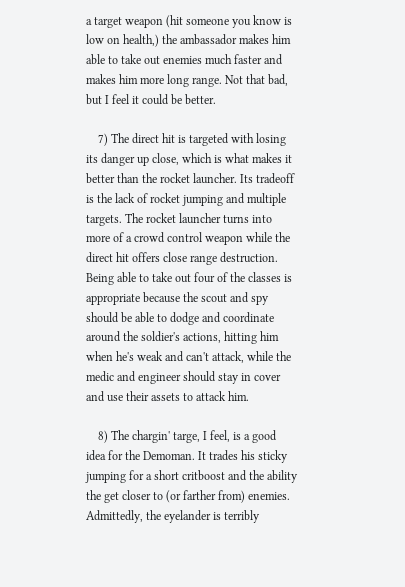a target weapon (hit someone you know is low on health,) the ambassador makes him able to take out enemies much faster and makes him more long range. Not that bad, but I feel it could be better.

    7) The direct hit is targeted with losing its danger up close, which is what makes it better than the rocket launcher. Its tradeoff is the lack of rocket jumping and multiple targets. The rocket launcher turns into more of a crowd control weapon while the direct hit offers close range destruction. Being able to take out four of the classes is appropriate because the scout and spy should be able to dodge and coordinate around the soldier's actions, hitting him when he's weak and can't attack, while the medic and engineer should stay in cover and use their assets to attack him.

    8) The chargin' targe, I feel, is a good idea for the Demoman. It trades his sticky jumping for a short critboost and the ability the get closer to (or farther from) enemies. Admittedly, the eyelander is terribly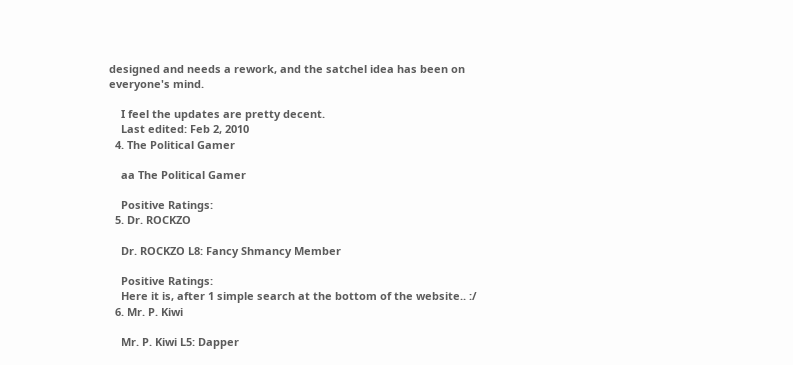designed and needs a rework, and the satchel idea has been on everyone's mind.

    I feel the updates are pretty decent.
    Last edited: Feb 2, 2010
  4. The Political Gamer

    aa The Political Gamer

    Positive Ratings:
  5. Dr. ROCKZO

    Dr. ROCKZO L8: Fancy Shmancy Member

    Positive Ratings:
    Here it is, after 1 simple search at the bottom of the website.. :/
  6. Mr. P. Kiwi

    Mr. P. Kiwi L5: Dapper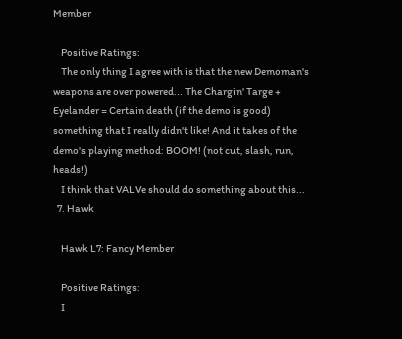Member

    Positive Ratings:
    The only thing I agree with is that the new Demoman's weapons are over powered... The Chargin' Targe + Eyelander = Certain death (if the demo is good) something that I really didn't like! And it takes of the demo's playing method: BOOM! (not cut, slash, run, heads!)
    I think that VALVe should do something about this...
  7. Hawk

    Hawk L7: Fancy Member

    Positive Ratings:
    I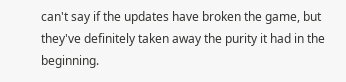can't say if the updates have broken the game, but they've definitely taken away the purity it had in the beginning.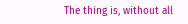The thing is, without all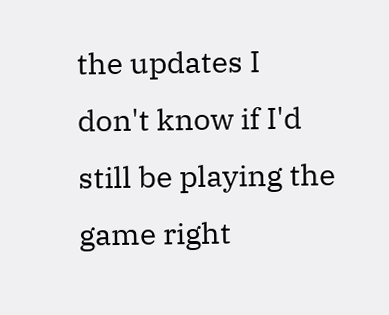the updates I don't know if I'd still be playing the game right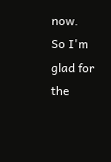now. So I'm glad for the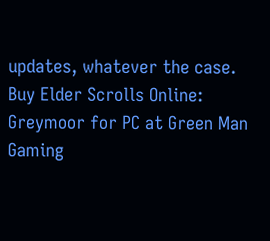updates, whatever the case.
Buy Elder Scrolls Online: Greymoor for PC at Green Man Gaming